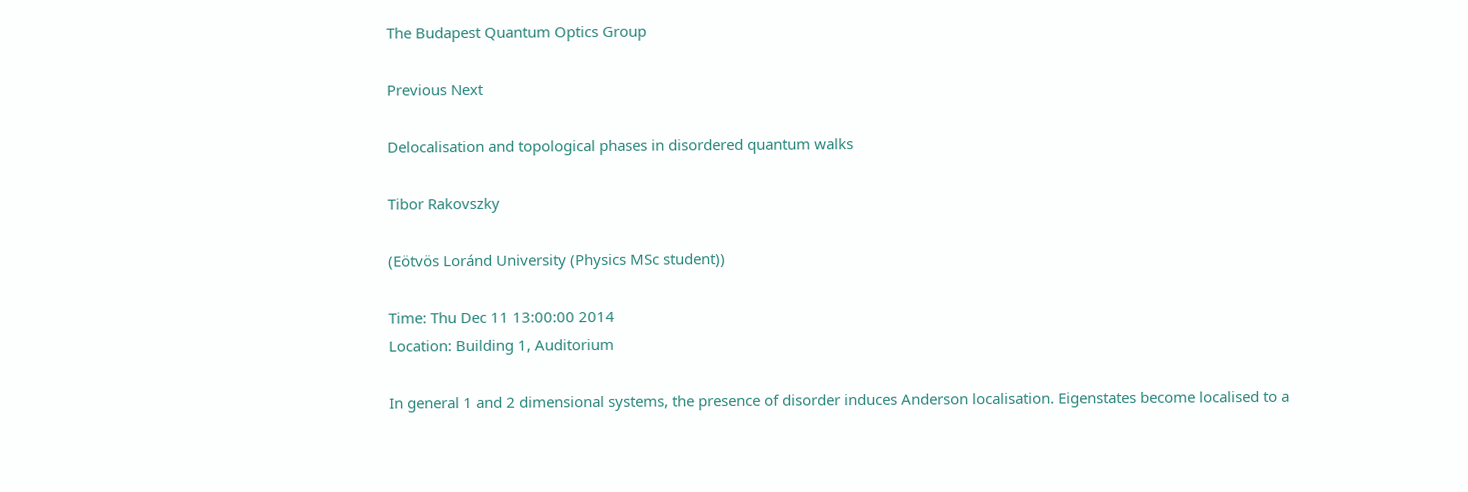The Budapest Quantum Optics Group

Previous Next

Delocalisation and topological phases in disordered quantum walks

Tibor Rakovszky

(Eötvös Loránd University (Physics MSc student))

Time: Thu Dec 11 13:00:00 2014
Location: Building 1, Auditorium

In general 1 and 2 dimensional systems, the presence of disorder induces Anderson localisation. Eigenstates become localised to a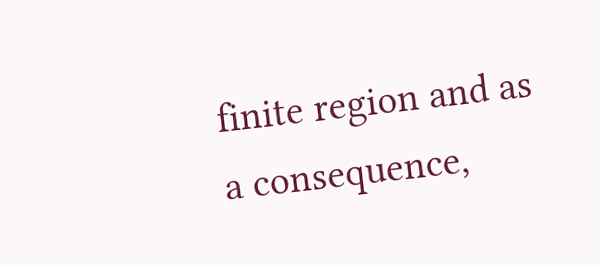finite region and as a consequence,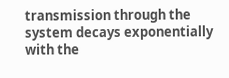transmission through the system decays exponentially with the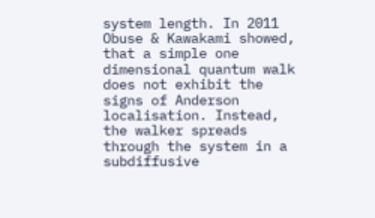system length. In 2011 Obuse & Kawakami showed, that a simple one dimensional quantum walk does not exhibit the signs of Anderson localisation. Instead, the walker spreads through the system in a subdiffusive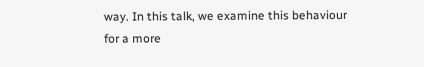way. In this talk, we examine this behaviour for a more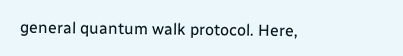general quantum walk protocol. Here,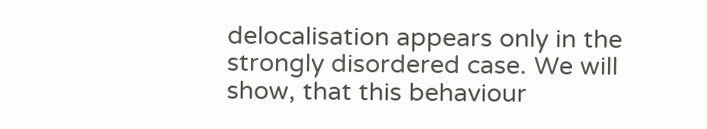delocalisation appears only in the strongly disordered case. We will show, that this behaviour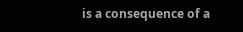is a consequence of a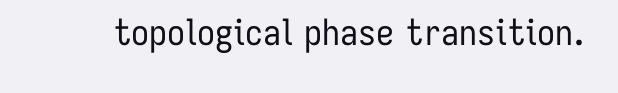topological phase transition.